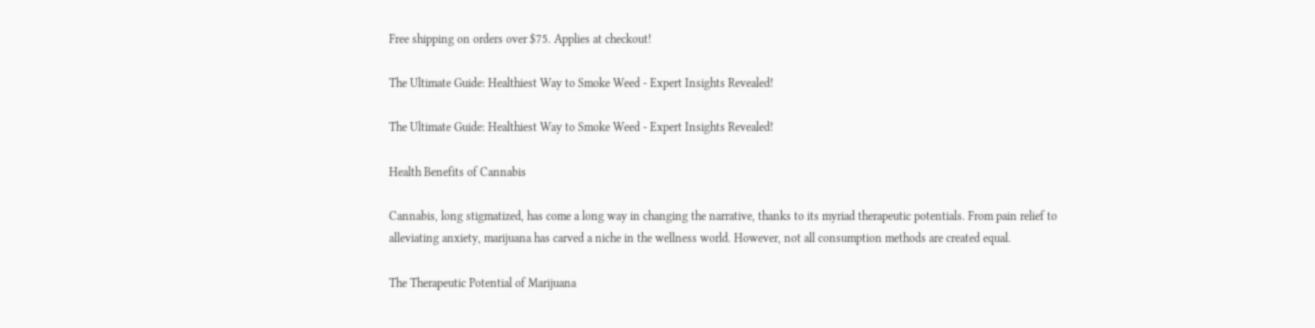Free shipping on orders over $75. Applies at checkout!

The Ultimate Guide: Healthiest Way to Smoke Weed - Expert Insights Revealed!

The Ultimate Guide: Healthiest Way to Smoke Weed - Expert Insights Revealed!

Health Benefits of Cannabis

Cannabis, long stigmatized, has come a long way in changing the narrative, thanks to its myriad therapeutic potentials. From pain relief to alleviating anxiety, marijuana has carved a niche in the wellness world. However, not all consumption methods are created equal.

The Therapeutic Potential of Marijuana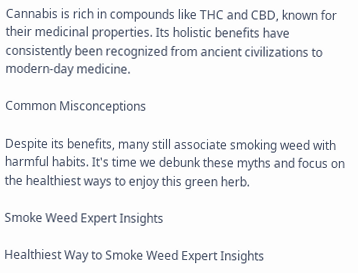Cannabis is rich in compounds like THC and CBD, known for their medicinal properties. Its holistic benefits have consistently been recognized from ancient civilizations to modern-day medicine.

Common Misconceptions

Despite its benefits, many still associate smoking weed with harmful habits. It's time we debunk these myths and focus on the healthiest ways to enjoy this green herb.

Smoke Weed Expert Insights

Healthiest Way to Smoke Weed Expert Insights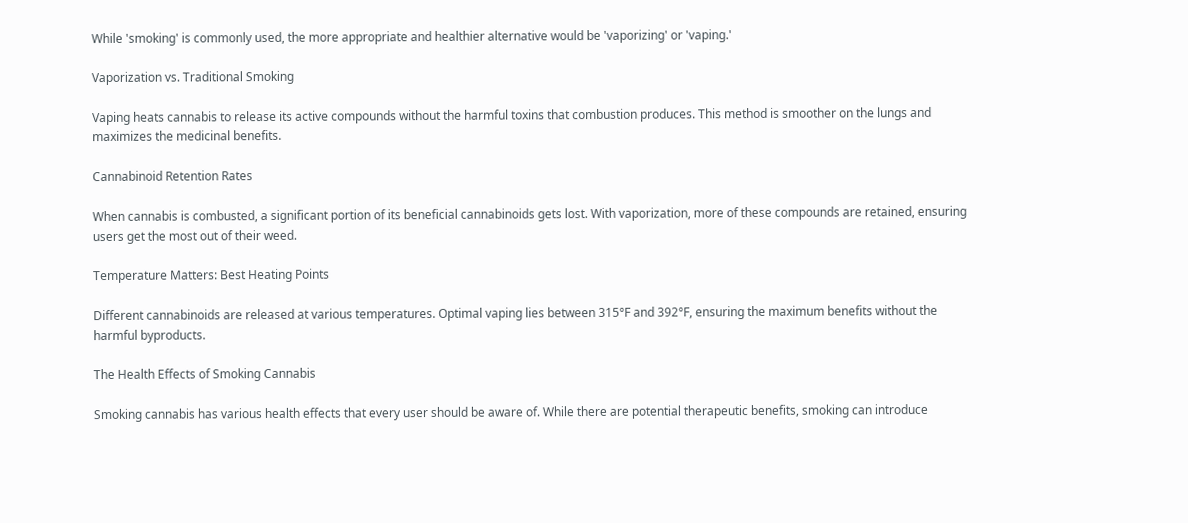While 'smoking' is commonly used, the more appropriate and healthier alternative would be 'vaporizing' or 'vaping.'

Vaporization vs. Traditional Smoking

Vaping heats cannabis to release its active compounds without the harmful toxins that combustion produces. This method is smoother on the lungs and maximizes the medicinal benefits.

Cannabinoid Retention Rates

When cannabis is combusted, a significant portion of its beneficial cannabinoids gets lost. With vaporization, more of these compounds are retained, ensuring users get the most out of their weed.

Temperature Matters: Best Heating Points

Different cannabinoids are released at various temperatures. Optimal vaping lies between 315°F and 392°F, ensuring the maximum benefits without the harmful byproducts.

The Health Effects of Smoking Cannabis

Smoking cannabis has various health effects that every user should be aware of. While there are potential therapeutic benefits, smoking can introduce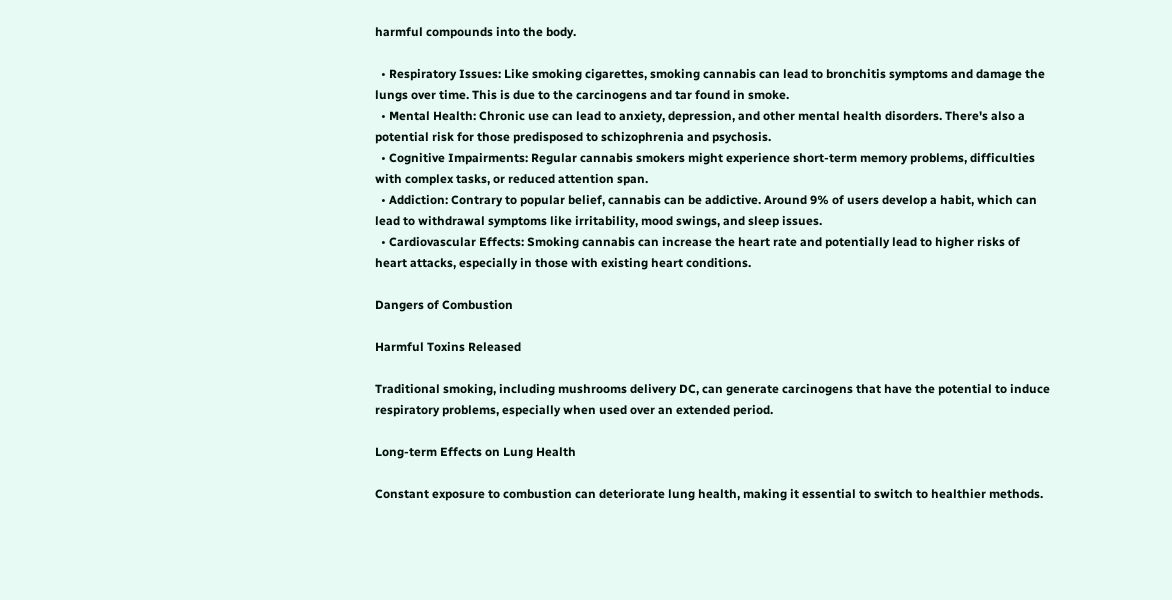harmful compounds into the body.

  • Respiratory Issues: Like smoking cigarettes, smoking cannabis can lead to bronchitis symptoms and damage the lungs over time. This is due to the carcinogens and tar found in smoke.
  • Mental Health: Chronic use can lead to anxiety, depression, and other mental health disorders. There's also a potential risk for those predisposed to schizophrenia and psychosis.
  • Cognitive Impairments: Regular cannabis smokers might experience short-term memory problems, difficulties with complex tasks, or reduced attention span.
  • Addiction: Contrary to popular belief, cannabis can be addictive. Around 9% of users develop a habit, which can lead to withdrawal symptoms like irritability, mood swings, and sleep issues.
  • Cardiovascular Effects: Smoking cannabis can increase the heart rate and potentially lead to higher risks of heart attacks, especially in those with existing heart conditions.

Dangers of Combustion

Harmful Toxins Released

Traditional smoking, including mushrooms delivery DC, can generate carcinogens that have the potential to induce respiratory problems, especially when used over an extended period.

Long-term Effects on Lung Health

Constant exposure to combustion can deteriorate lung health, making it essential to switch to healthier methods.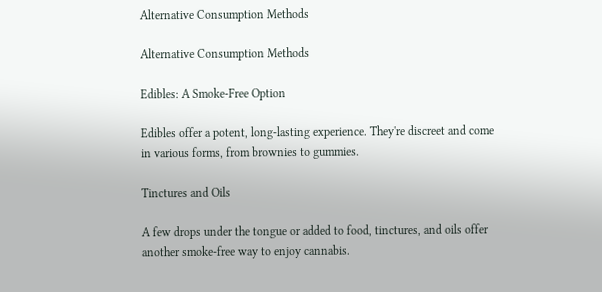Alternative Consumption Methods

Alternative Consumption Methods

Edibles: A Smoke-Free Option

Edibles offer a potent, long-lasting experience. They're discreet and come in various forms, from brownies to gummies.

Tinctures and Oils

A few drops under the tongue or added to food, tinctures, and oils offer another smoke-free way to enjoy cannabis.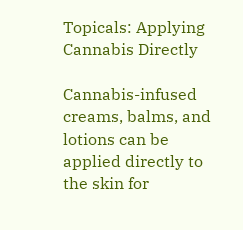Topicals: Applying Cannabis Directly

Cannabis-infused creams, balms, and lotions can be applied directly to the skin for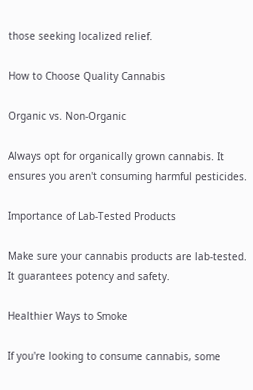those seeking localized relief.

How to Choose Quality Cannabis

Organic vs. Non-Organic

Always opt for organically grown cannabis. It ensures you aren't consuming harmful pesticides.

Importance of Lab-Tested Products

Make sure your cannabis products are lab-tested. It guarantees potency and safety.

Healthier Ways to Smoke

If you're looking to consume cannabis, some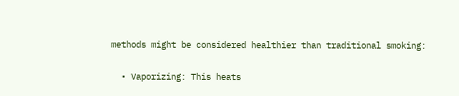methods might be considered healthier than traditional smoking:

  • Vaporizing: This heats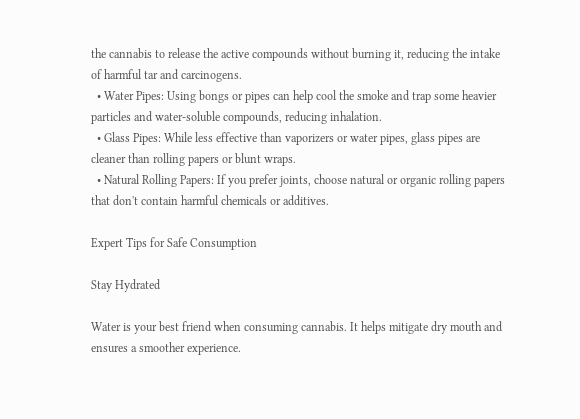the cannabis to release the active compounds without burning it, reducing the intake of harmful tar and carcinogens.
  • Water Pipes: Using bongs or pipes can help cool the smoke and trap some heavier particles and water-soluble compounds, reducing inhalation.
  • Glass Pipes: While less effective than vaporizers or water pipes, glass pipes are cleaner than rolling papers or blunt wraps.
  • Natural Rolling Papers: If you prefer joints, choose natural or organic rolling papers that don't contain harmful chemicals or additives.

Expert Tips for Safe Consumption

Stay Hydrated

Water is your best friend when consuming cannabis. It helps mitigate dry mouth and ensures a smoother experience.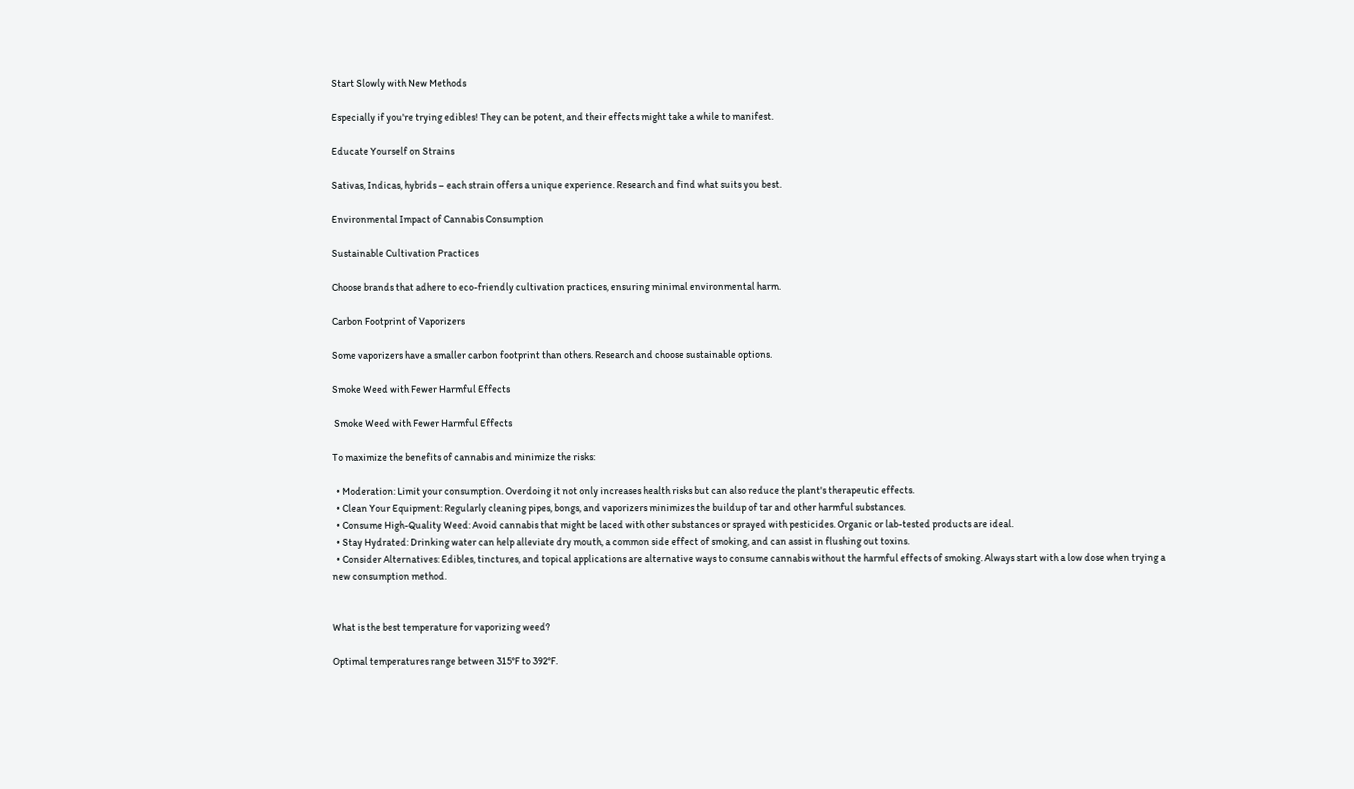Start Slowly with New Methods

Especially if you're trying edibles! They can be potent, and their effects might take a while to manifest.

Educate Yourself on Strains

Sativas, Indicas, hybrids – each strain offers a unique experience. Research and find what suits you best.

Environmental Impact of Cannabis Consumption

Sustainable Cultivation Practices

Choose brands that adhere to eco-friendly cultivation practices, ensuring minimal environmental harm.

Carbon Footprint of Vaporizers

Some vaporizers have a smaller carbon footprint than others. Research and choose sustainable options.

Smoke Weed with Fewer Harmful Effects

 Smoke Weed with Fewer Harmful Effects

To maximize the benefits of cannabis and minimize the risks:

  • Moderation: Limit your consumption. Overdoing it not only increases health risks but can also reduce the plant's therapeutic effects.
  • Clean Your Equipment: Regularly cleaning pipes, bongs, and vaporizers minimizes the buildup of tar and other harmful substances.
  • Consume High-Quality Weed: Avoid cannabis that might be laced with other substances or sprayed with pesticides. Organic or lab-tested products are ideal.
  • Stay Hydrated: Drinking water can help alleviate dry mouth, a common side effect of smoking, and can assist in flushing out toxins.
  • Consider Alternatives: Edibles, tinctures, and topical applications are alternative ways to consume cannabis without the harmful effects of smoking. Always start with a low dose when trying a new consumption method.


What is the best temperature for vaporizing weed?

Optimal temperatures range between 315°F to 392°F.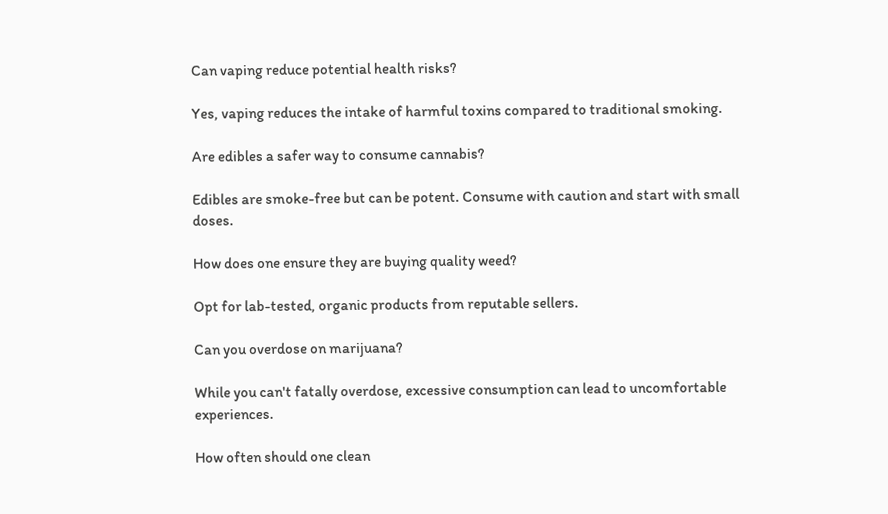Can vaping reduce potential health risks?

Yes, vaping reduces the intake of harmful toxins compared to traditional smoking.

Are edibles a safer way to consume cannabis?

Edibles are smoke-free but can be potent. Consume with caution and start with small doses.

How does one ensure they are buying quality weed?

Opt for lab-tested, organic products from reputable sellers.

Can you overdose on marijuana?

While you can't fatally overdose, excessive consumption can lead to uncomfortable experiences.

How often should one clean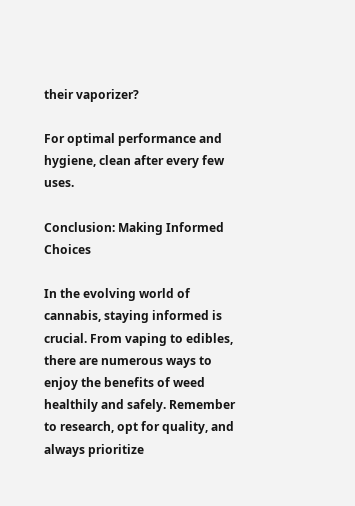their vaporizer?

For optimal performance and hygiene, clean after every few uses.

Conclusion: Making Informed Choices

In the evolving world of cannabis, staying informed is crucial. From vaping to edibles, there are numerous ways to enjoy the benefits of weed healthily and safely. Remember to research, opt for quality, and always prioritize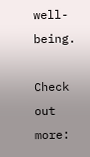well-being.

Check out more: